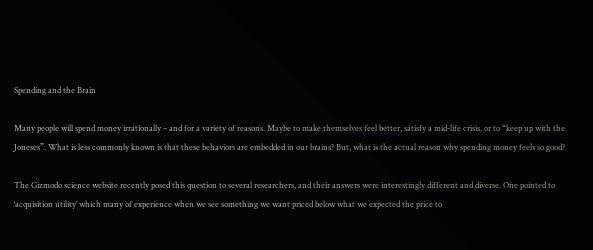Spending and the Brain

Many people will spend money irrationally – and for a variety of reasons. Maybe to make themselves feel better, satisfy a mid-life crisis, or to “keep up with the Joneses”. What is less commonly known is that these behaviors are embedded in our brains? But, what is the actual reason why spending money feels so good?

The Gizmodo science website recently posed this question to several researchers, and their answers were interestingly different and diverse. One pointed to ‘acquisition utility’ which many of experience when we see something we want priced below what we expected the price to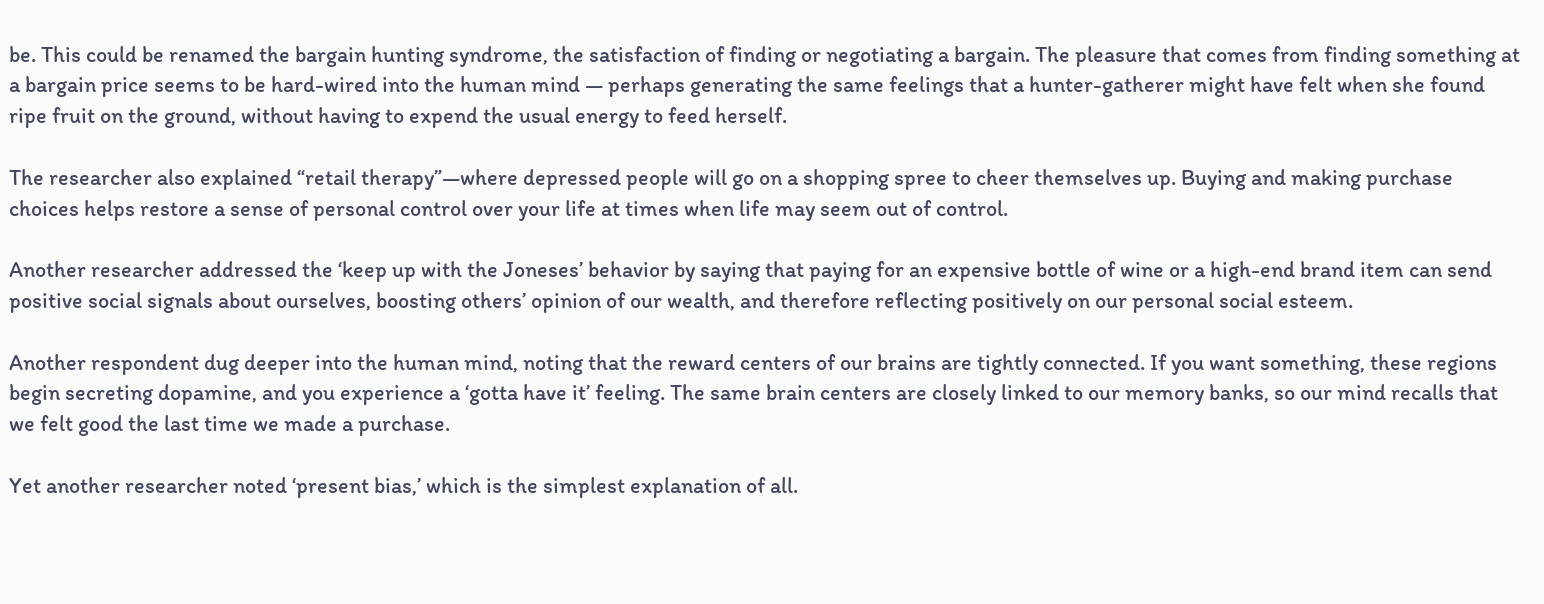be. This could be renamed the bargain hunting syndrome, the satisfaction of finding or negotiating a bargain. The pleasure that comes from finding something at a bargain price seems to be hard-wired into the human mind — perhaps generating the same feelings that a hunter-gatherer might have felt when she found ripe fruit on the ground, without having to expend the usual energy to feed herself.

The researcher also explained “retail therapy”—where depressed people will go on a shopping spree to cheer themselves up. Buying and making purchase choices helps restore a sense of personal control over your life at times when life may seem out of control.

Another researcher addressed the ‘keep up with the Joneses’ behavior by saying that paying for an expensive bottle of wine or a high-end brand item can send positive social signals about ourselves, boosting others’ opinion of our wealth, and therefore reflecting positively on our personal social esteem.

Another respondent dug deeper into the human mind, noting that the reward centers of our brains are tightly connected. If you want something, these regions begin secreting dopamine, and you experience a ‘gotta have it’ feeling. The same brain centers are closely linked to our memory banks, so our mind recalls that we felt good the last time we made a purchase.

Yet another researcher noted ‘present bias,’ which is the simplest explanation of all.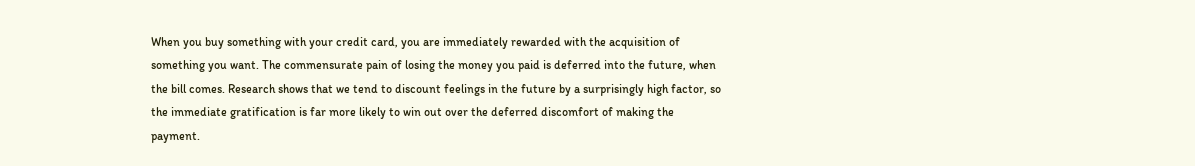When you buy something with your credit card, you are immediately rewarded with the acquisition of something you want. The commensurate pain of losing the money you paid is deferred into the future, when the bill comes. Research shows that we tend to discount feelings in the future by a surprisingly high factor, so the immediate gratification is far more likely to win out over the deferred discomfort of making the payment.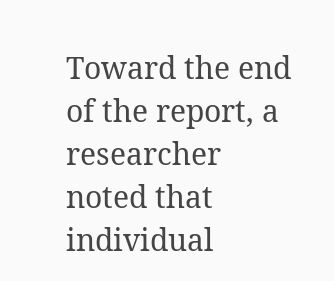Toward the end of the report, a researcher noted that individual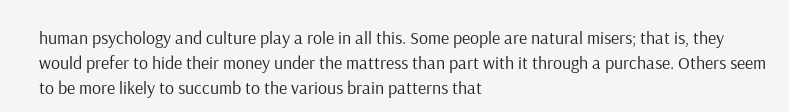human psychology and culture play a role in all this. Some people are natural misers; that is, they would prefer to hide their money under the mattress than part with it through a purchase. Others seem to be more likely to succumb to the various brain patterns that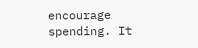encourage spending. It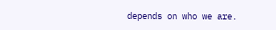depends on who we are.